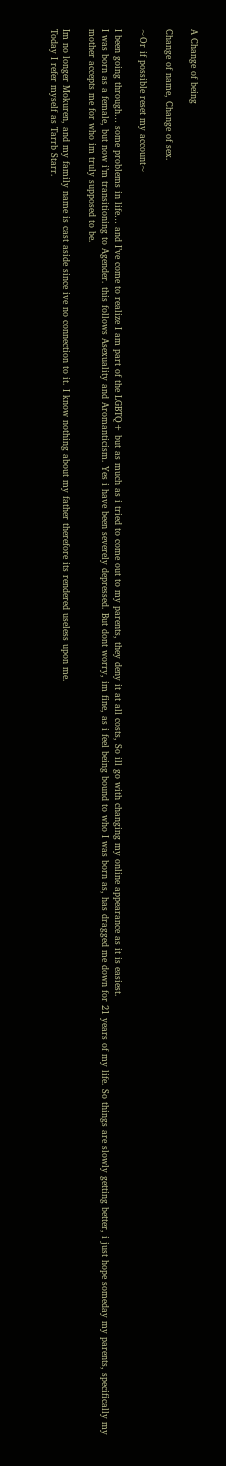A Change of being

Change of name, Change of sex.

~Or if possible reset my account~

I been going through… some problems in life… and I’ve come to realize I am part of the LGBTQ+ but as much as i tried to come out to my parents, they deny it at all costs, So ill go with changing my online appearance as it is easiest.
I was born as a female, but now i’m transitioning to Agender. this follows Asexuality and Aromanticism. Yes i have been severely depressed. But dont worry, im fine, as i feel being bound to who I was born as, has dragged me down for 21 years of my life. So things are slowly getting better, i just hope someday my parents, specifically my mother accepts me for who im truly supposed to be.

Im no longer Mokuren, and my family name is cast aside since ive no connection to it. I know nothing about my father therefore its rendered useless upon me.
Today I refer myself as Tarrb Starr.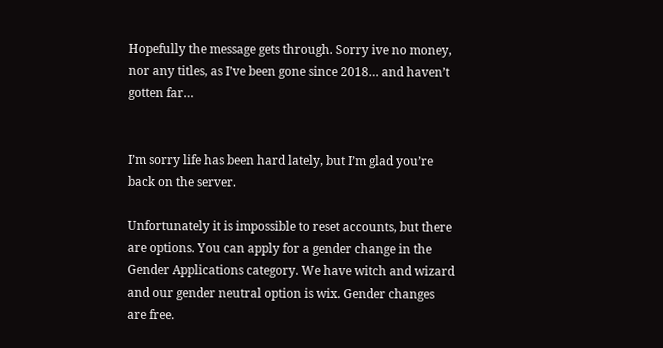Hopefully the message gets through. Sorry ive no money, nor any titles, as I’ve been gone since 2018… and haven’t gotten far…


I’m sorry life has been hard lately, but I’m glad you’re back on the server.

Unfortunately it is impossible to reset accounts, but there are options. You can apply for a gender change in the Gender Applications category. We have witch and wizard and our gender neutral option is wix. Gender changes are free.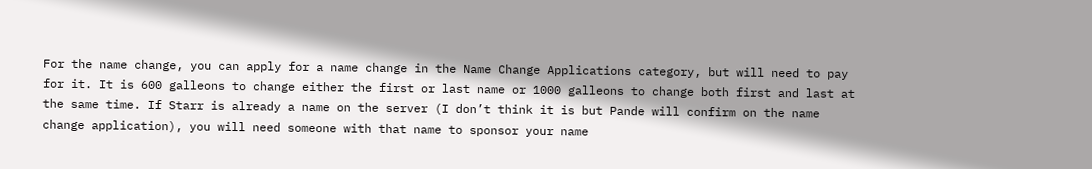For the name change, you can apply for a name change in the Name Change Applications category, but will need to pay for it. It is 600 galleons to change either the first or last name or 1000 galleons to change both first and last at the same time. If Starr is already a name on the server (I don’t think it is but Pande will confirm on the name change application), you will need someone with that name to sponsor your name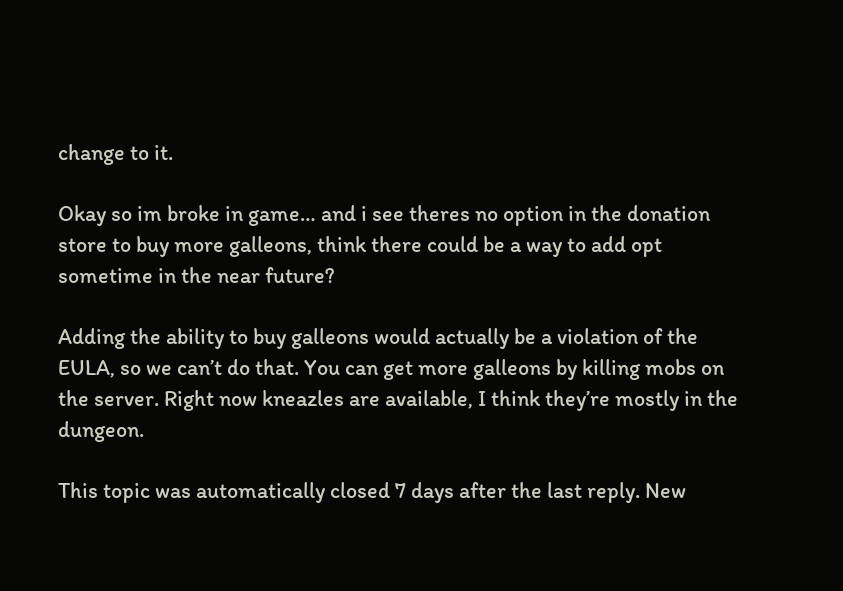change to it.

Okay so im broke in game… and i see theres no option in the donation store to buy more galleons, think there could be a way to add opt sometime in the near future?

Adding the ability to buy galleons would actually be a violation of the EULA, so we can’t do that. You can get more galleons by killing mobs on the server. Right now kneazles are available, I think they’re mostly in the dungeon.

This topic was automatically closed 7 days after the last reply. New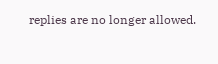replies are no longer allowed.